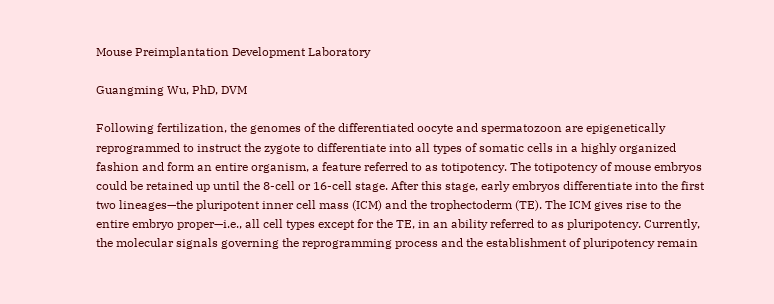Mouse Preimplantation Development Laboratory

Guangming Wu, PhD, DVM

Following fertilization, the genomes of the differentiated oocyte and spermatozoon are epigenetically reprogrammed to instruct the zygote to differentiate into all types of somatic cells in a highly organized fashion and form an entire organism, a feature referred to as totipotency. The totipotency of mouse embryos could be retained up until the 8-cell or 16-cell stage. After this stage, early embryos differentiate into the first two lineages—the pluripotent inner cell mass (ICM) and the trophectoderm (TE). The ICM gives rise to the entire embryo proper—i.e., all cell types except for the TE, in an ability referred to as pluripotency. Currently, the molecular signals governing the reprogramming process and the establishment of pluripotency remain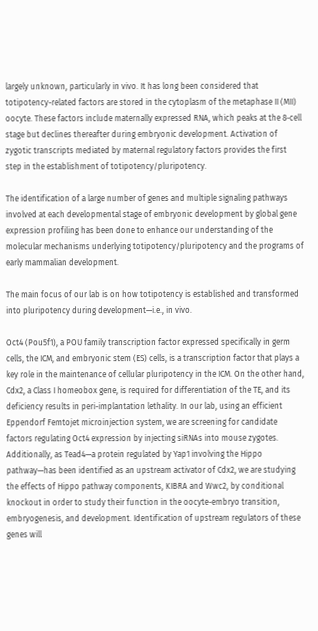largely unknown, particularly in vivo. It has long been considered that totipotency-related factors are stored in the cytoplasm of the metaphase II (MII) oocyte. These factors include maternally expressed RNA, which peaks at the 8-cell stage but declines thereafter during embryonic development. Activation of zygotic transcripts mediated by maternal regulatory factors provides the first step in the establishment of totipotency/pluripotency.

The identification of a large number of genes and multiple signaling pathways involved at each developmental stage of embryonic development by global gene expression profiling has been done to enhance our understanding of the molecular mechanisms underlying totipotency/pluripotency and the programs of early mammalian development.

The main focus of our lab is on how totipotency is established and transformed into pluripotency during development—i.e., in vivo.

Oct4 (Pou5f1), a POU family transcription factor expressed specifically in germ cells, the ICM, and embryonic stem (ES) cells, is a transcription factor that plays a key role in the maintenance of cellular pluripotency in the ICM. On the other hand, Cdx2, a Class I homeobox gene, is required for differentiation of the TE, and its deficiency results in peri-implantation lethality. In our lab, using an efficient Eppendorf Femtojet microinjection system, we are screening for candidate factors regulating Oct4 expression by injecting siRNAs into mouse zygotes. Additionally, as Tead4—a protein regulated by Yap1 involving the Hippo pathway—has been identified as an upstream activator of Cdx2, we are studying the effects of Hippo pathway components, KIBRA and Wwc2, by conditional knockout in order to study their function in the oocyte-embryo transition, embryogenesis, and development. Identification of upstream regulators of these genes will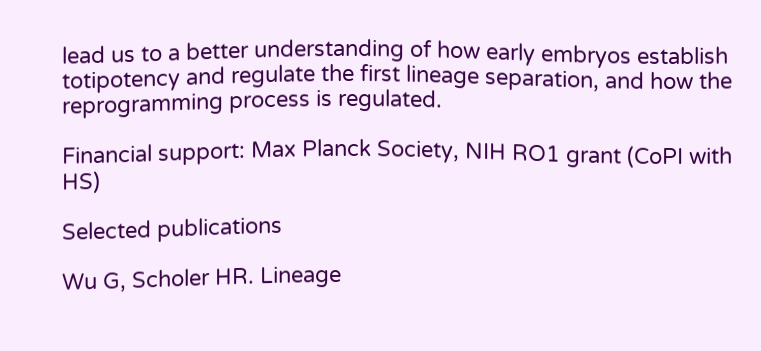lead us to a better understanding of how early embryos establish totipotency and regulate the first lineage separation, and how the reprogramming process is regulated.

Financial support: Max Planck Society, NIH RO1 grant (CoPI with HS)

Selected publications

Wu G, Scholer HR. Lineage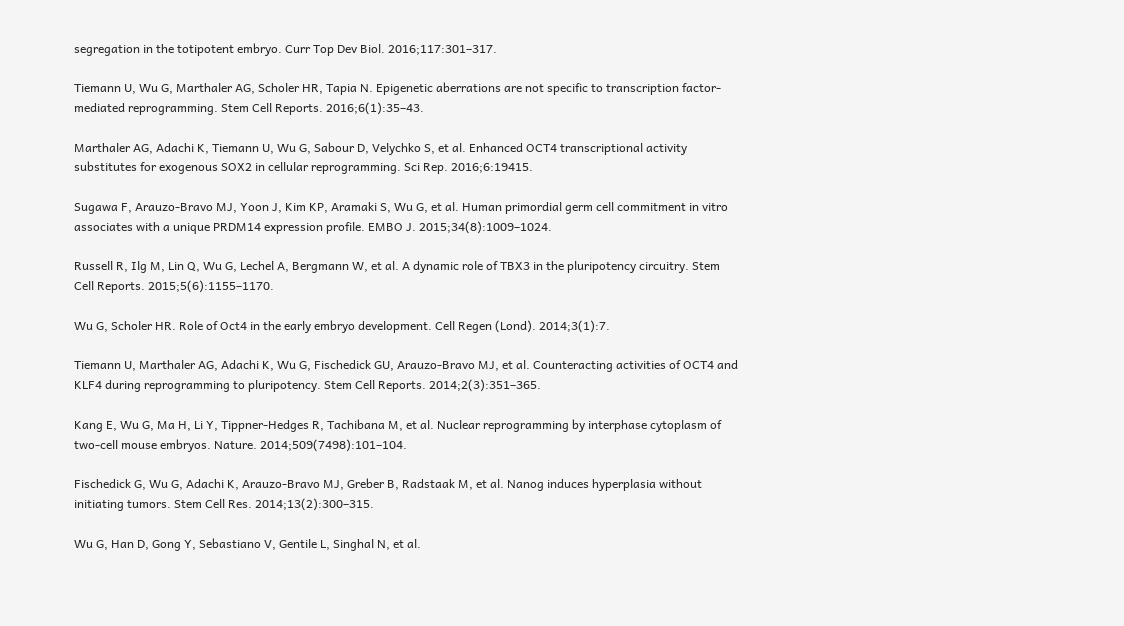segregation in the totipotent embryo. Curr Top Dev Biol. 2016;117:301–317.

Tiemann U, Wu G, Marthaler AG, Scholer HR, Tapia N. Epigenetic aberrations are not specific to transcription factor-mediated reprogramming. Stem Cell Reports. 2016;6(1):35–43.

Marthaler AG, Adachi K, Tiemann U, Wu G, Sabour D, Velychko S, et al. Enhanced OCT4 transcriptional activity substitutes for exogenous SOX2 in cellular reprogramming. Sci Rep. 2016;6:19415.

Sugawa F, Arauzo-Bravo MJ, Yoon J, Kim KP, Aramaki S, Wu G, et al. Human primordial germ cell commitment in vitro associates with a unique PRDM14 expression profile. EMBO J. 2015;34(8):1009–1024.

Russell R, Ilg M, Lin Q, Wu G, Lechel A, Bergmann W, et al. A dynamic role of TBX3 in the pluripotency circuitry. Stem Cell Reports. 2015;5(6):1155–1170.

Wu G, Scholer HR. Role of Oct4 in the early embryo development. Cell Regen (Lond). 2014;3(1):7.

Tiemann U, Marthaler AG, Adachi K, Wu G, Fischedick GU, Arauzo-Bravo MJ, et al. Counteracting activities of OCT4 and KLF4 during reprogramming to pluripotency. Stem Cell Reports. 2014;2(3):351–365.

Kang E, Wu G, Ma H, Li Y, Tippner-Hedges R, Tachibana M, et al. Nuclear reprogramming by interphase cytoplasm of two-cell mouse embryos. Nature. 2014;509(7498):101–104.

Fischedick G, Wu G, Adachi K, Arauzo-Bravo MJ, Greber B, Radstaak M, et al. Nanog induces hyperplasia without initiating tumors. Stem Cell Res. 2014;13(2):300–315.

Wu G, Han D, Gong Y, Sebastiano V, Gentile L, Singhal N, et al.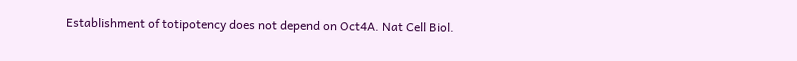Establishment of totipotency does not depend on Oct4A. Nat Cell Biol.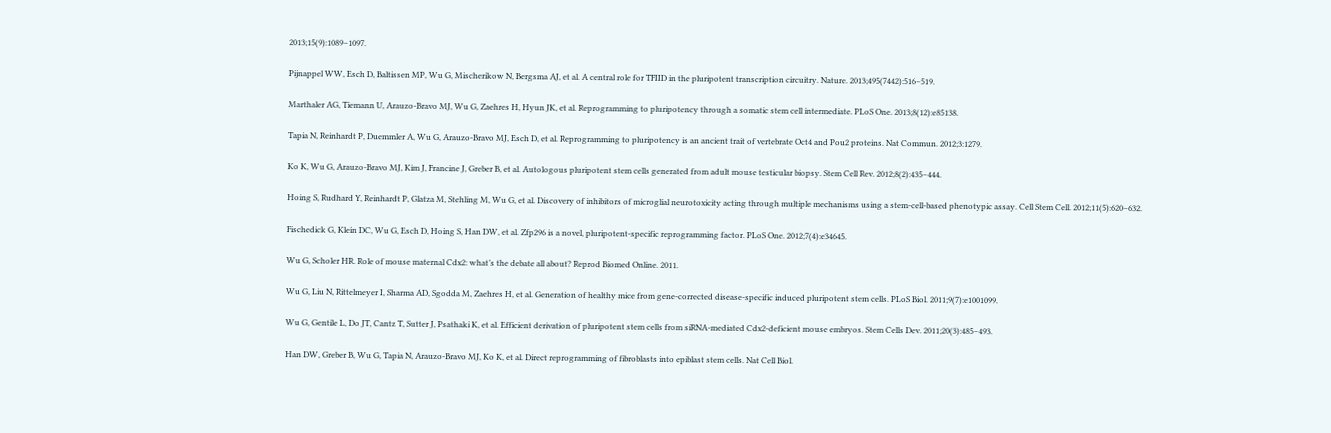2013;15(9):1089–1097.

Pijnappel WW, Esch D, Baltissen MP, Wu G, Mischerikow N, Bergsma AJ, et al. A central role for TFIID in the pluripotent transcription circuitry. Nature. 2013;495(7442):516–519.

Marthaler AG, Tiemann U, Arauzo-Bravo MJ, Wu G, Zaehres H, Hyun JK, et al. Reprogramming to pluripotency through a somatic stem cell intermediate. PLoS One. 2013;8(12):e85138.

Tapia N, Reinhardt P, Duemmler A, Wu G, Arauzo-Bravo MJ, Esch D, et al. Reprogramming to pluripotency is an ancient trait of vertebrate Oct4 and Pou2 proteins. Nat Commun. 2012;3:1279.

Ko K, Wu G, Arauzo-Bravo MJ, Kim J, Francine J, Greber B, et al. Autologous pluripotent stem cells generated from adult mouse testicular biopsy. Stem Cell Rev. 2012;8(2):435–444.

Hoing S, Rudhard Y, Reinhardt P, Glatza M, Stehling M, Wu G, et al. Discovery of inhibitors of microglial neurotoxicity acting through multiple mechanisms using a stem-cell-based phenotypic assay. Cell Stem Cell. 2012;11(5):620–632.

Fischedick G, Klein DC, Wu G, Esch D, Hoing S, Han DW, et al. Zfp296 is a novel, pluripotent-specific reprogramming factor. PLoS One. 2012;7(4):e34645.

Wu G, Scholer HR. Role of mouse maternal Cdx2: what’s the debate all about? Reprod Biomed Online. 2011.

Wu G, Liu N, Rittelmeyer I, Sharma AD, Sgodda M, Zaehres H, et al. Generation of healthy mice from gene-corrected disease-specific induced pluripotent stem cells. PLoS Biol. 2011;9(7):e1001099.

Wu G, Gentile L, Do JT, Cantz T, Sutter J, Psathaki K, et al. Efficient derivation of pluripotent stem cells from siRNA-mediated Cdx2-deficient mouse embryos. Stem Cells Dev. 2011;20(3):485–493.

Han DW, Greber B, Wu G, Tapia N, Arauzo-Bravo MJ, Ko K, et al. Direct reprogramming of fibroblasts into epiblast stem cells. Nat Cell Biol.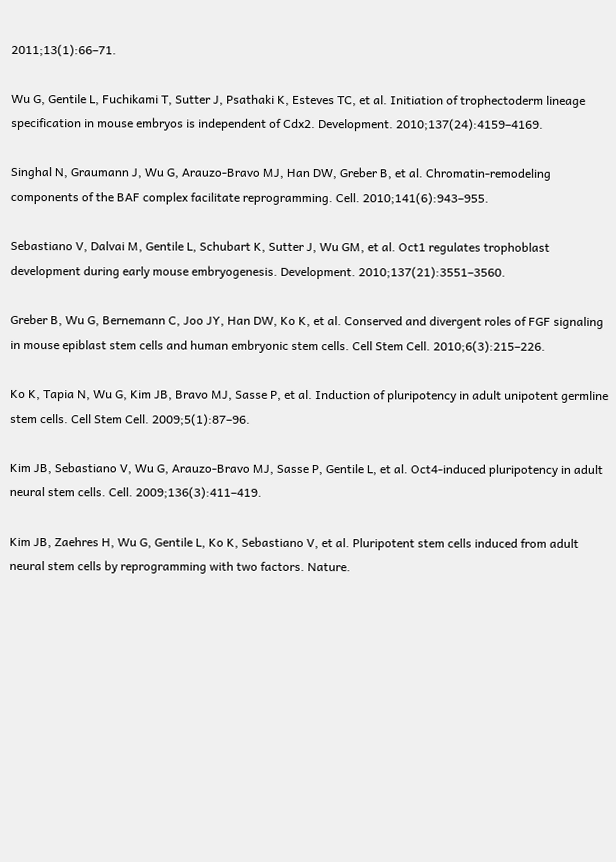2011;13(1):66–71.

Wu G, Gentile L, Fuchikami T, Sutter J, Psathaki K, Esteves TC, et al. Initiation of trophectoderm lineage specification in mouse embryos is independent of Cdx2. Development. 2010;137(24):4159–4169.

Singhal N, Graumann J, Wu G, Arauzo-Bravo MJ, Han DW, Greber B, et al. Chromatin-remodeling components of the BAF complex facilitate reprogramming. Cell. 2010;141(6):943–955.

Sebastiano V, Dalvai M, Gentile L, Schubart K, Sutter J, Wu GM, et al. Oct1 regulates trophoblast development during early mouse embryogenesis. Development. 2010;137(21):3551–3560.

Greber B, Wu G, Bernemann C, Joo JY, Han DW, Ko K, et al. Conserved and divergent roles of FGF signaling in mouse epiblast stem cells and human embryonic stem cells. Cell Stem Cell. 2010;6(3):215–226.

Ko K, Tapia N, Wu G, Kim JB, Bravo MJ, Sasse P, et al. Induction of pluripotency in adult unipotent germline stem cells. Cell Stem Cell. 2009;5(1):87–96.

Kim JB, Sebastiano V, Wu G, Arauzo-Bravo MJ, Sasse P, Gentile L, et al. Oct4-induced pluripotency in adult neural stem cells. Cell. 2009;136(3):411–419.

Kim JB, Zaehres H, Wu G, Gentile L, Ko K, Sebastiano V, et al. Pluripotent stem cells induced from adult neural stem cells by reprogramming with two factors. Nature.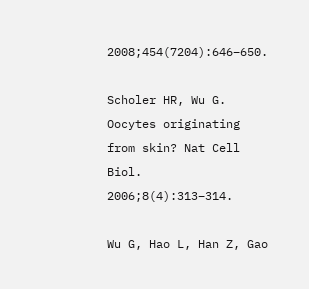2008;454(7204):646–650.

Scholer HR, Wu G. Oocytes originating from skin? Nat Cell Biol. 2006;8(4):313–314.

Wu G, Hao L, Han Z, Gao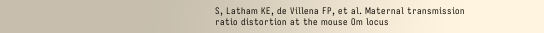S, Latham KE, de Villena FP, et al. Maternal transmission ratio distortion at the mouse Om locus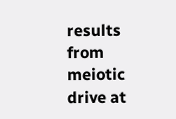results from meiotic drive at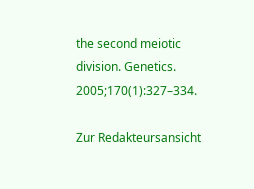the second meiotic division. Genetics. 2005;170(1):327–334.

Zur Redakteursansicht